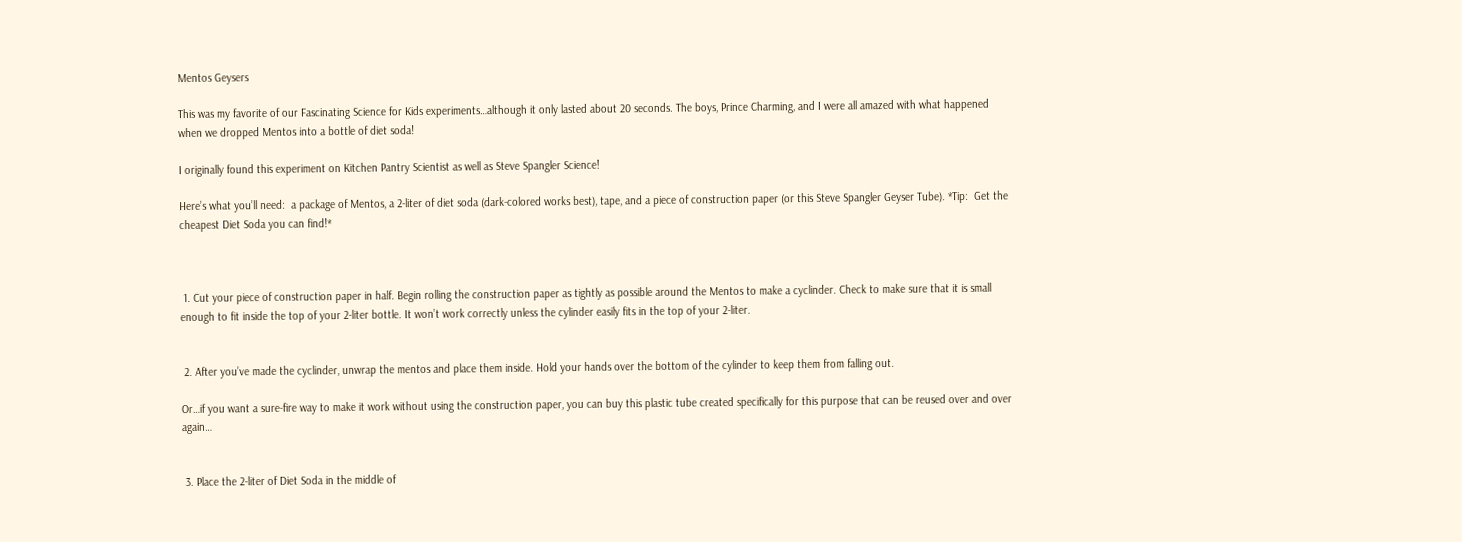Mentos Geysers

This was my favorite of our Fascinating Science for Kids experiments…although it only lasted about 20 seconds. The boys, Prince Charming, and I were all amazed with what happened when we dropped Mentos into a bottle of diet soda!

I originally found this experiment on Kitchen Pantry Scientist as well as Steve Spangler Science!

Here’s what you’ll need:  a package of Mentos, a 2-liter of diet soda (dark-colored works best), tape, and a piece of construction paper (or this Steve Spangler Geyser Tube). *Tip:  Get the cheapest Diet Soda you can find!*



 1. Cut your piece of construction paper in half. Begin rolling the construction paper as tightly as possible around the Mentos to make a cyclinder. Check to make sure that it is small enough to fit inside the top of your 2-liter bottle. It won’t work correctly unless the cylinder easily fits in the top of your 2-liter.


 2. After you’ve made the cyclinder, unwrap the mentos and place them inside. Hold your hands over the bottom of the cylinder to keep them from falling out.

Or…if you want a sure-fire way to make it work without using the construction paper, you can buy this plastic tube created specifically for this purpose that can be reused over and over again…


 3. Place the 2-liter of Diet Soda in the middle of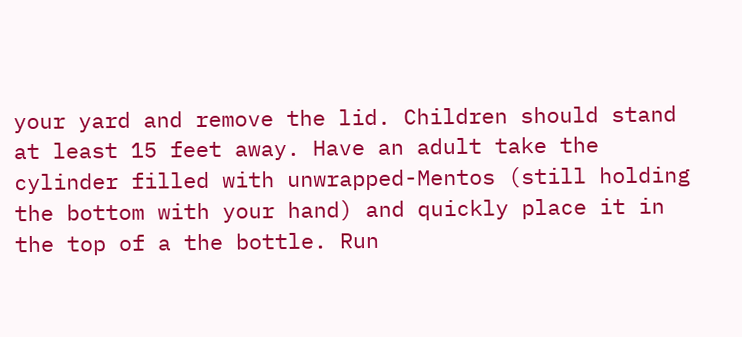your yard and remove the lid. Children should stand at least 15 feet away. Have an adult take the cylinder filled with unwrapped-Mentos (still holding the bottom with your hand) and quickly place it in the top of a the bottle. Run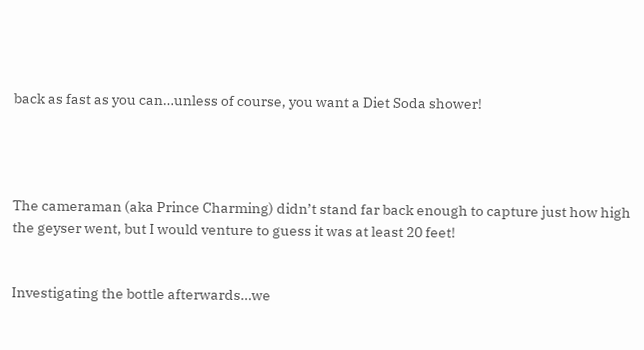back as fast as you can…unless of course, you want a Diet Soda shower!




The cameraman (aka Prince Charming) didn’t stand far back enough to capture just how high the geyser went, but I would venture to guess it was at least 20 feet!


Investigating the bottle afterwards…we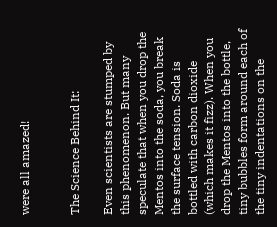were all amazed!


The Science Behind It:

Even scientists are stumped by this phenomenon. But many speculate that when you drop the Mentos into the soda, you break the surface tension. Soda is bottled with carbon dioxide (which makes it fizz). When you drop the Mentos into the bottle, tiny bubbles form around each of the tiny indentations on the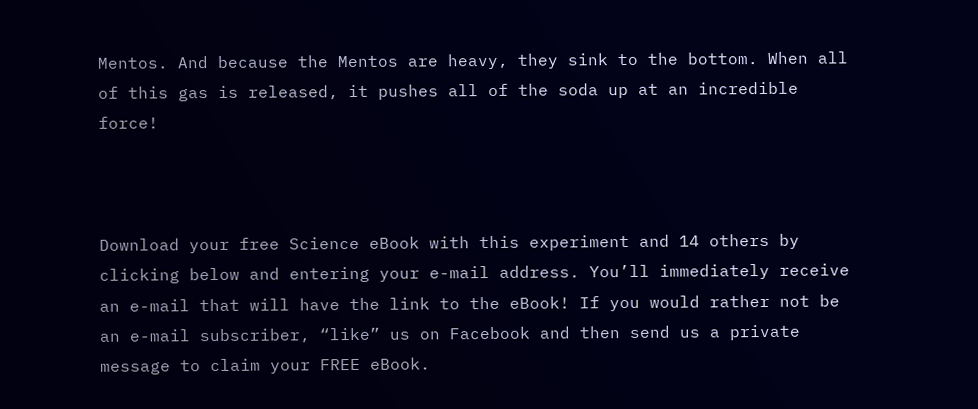Mentos. And because the Mentos are heavy, they sink to the bottom. When all of this gas is released, it pushes all of the soda up at an incredible force!



Download your free Science eBook with this experiment and 14 others by clicking below and entering your e-mail address. You’ll immediately receive an e-mail that will have the link to the eBook! If you would rather not be an e-mail subscriber, “like” us on Facebook and then send us a private message to claim your FREE eBook.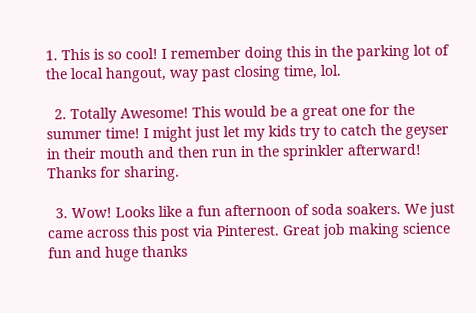1. This is so cool! I remember doing this in the parking lot of the local hangout, way past closing time, lol.

  2. Totally Awesome! This would be a great one for the summer time! I might just let my kids try to catch the geyser in their mouth and then run in the sprinkler afterward! Thanks for sharing.

  3. Wow! Looks like a fun afternoon of soda soakers. We just came across this post via Pinterest. Great job making science fun and huge thanks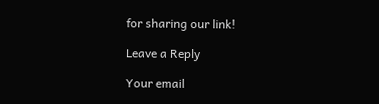for sharing our link!

Leave a Reply

Your email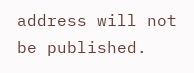address will not be published.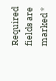Required fields are marked *